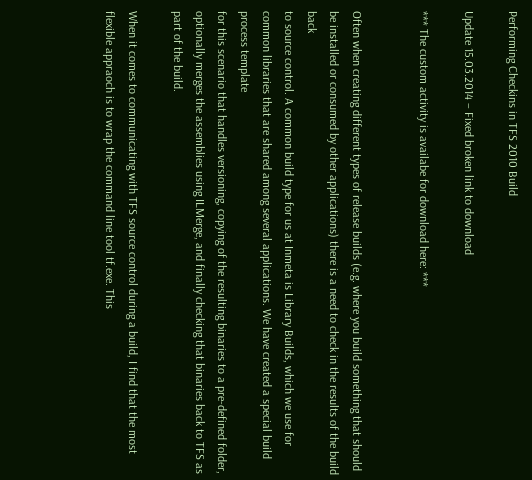Performing Checkins in TFS 2010 Build

Update 15.03.2014 – Fixed broken link to download

*** The custom activity is availabe for download here: ***


Often when creating different types of release builds (e.g. where you build something that should be installed or consumed by other applications) there is a need to check in the results of the build back
to source control. A common build type for us at Inmeta is Library Builds, which we use for common libraries that are shared among several applications. We have created a special build process template
for this scenario that handles versioning, copying of the resulting binaries to a pre-defined folder, optionally merges the assemblies using ILMerge, and finally checking that binaries back to TFS as part of the build.

When it comes to communicating with TFS source control during a build, I find that the most flexible appraoch is to wrap the command line tool tf.exe. This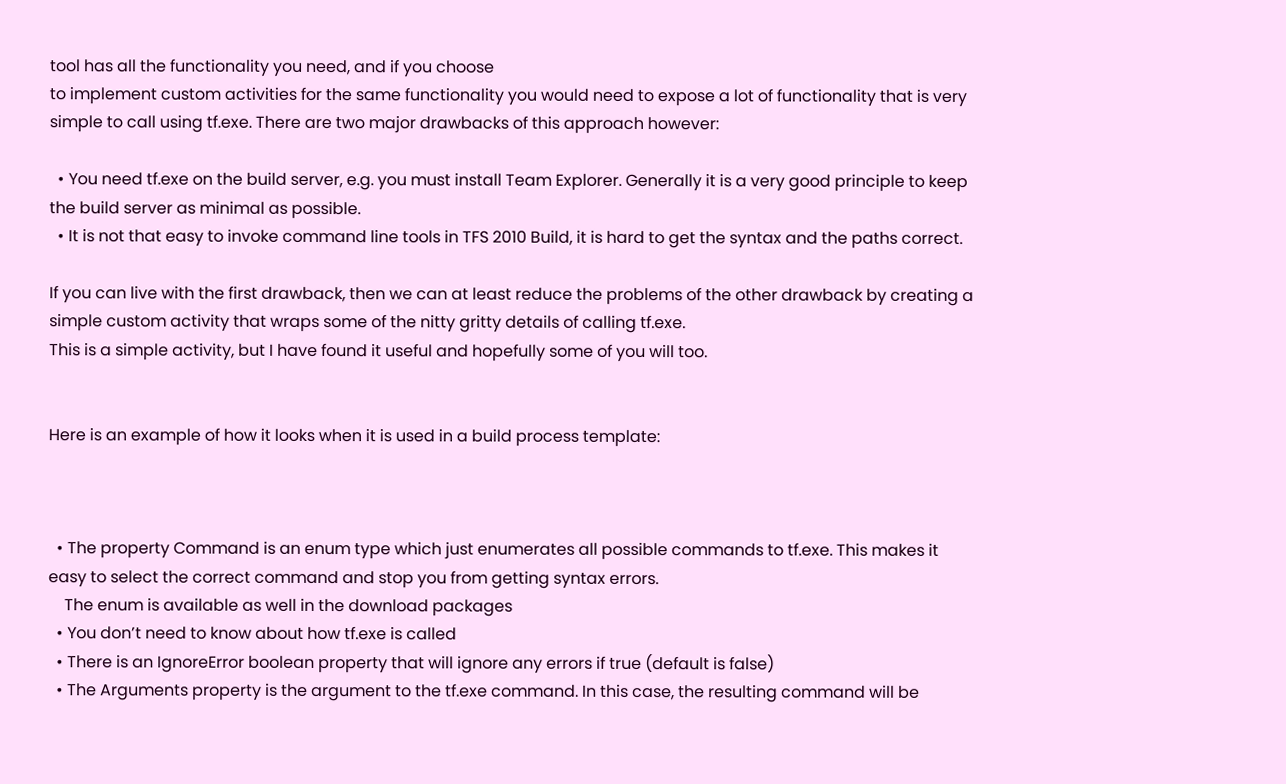tool has all the functionality you need, and if you choose
to implement custom activities for the same functionality you would need to expose a lot of functionality that is very simple to call using tf.exe. There are two major drawbacks of this approach however:

  • You need tf.exe on the build server, e.g. you must install Team Explorer. Generally it is a very good principle to keep the build server as minimal as possible.
  • It is not that easy to invoke command line tools in TFS 2010 Build, it is hard to get the syntax and the paths correct.

If you can live with the first drawback, then we can at least reduce the problems of the other drawback by creating a simple custom activity that wraps some of the nitty gritty details of calling tf.exe.
This is a simple activity, but I have found it useful and hopefully some of you will too.


Here is an example of how it looks when it is used in a build process template:



  • The property Command is an enum type which just enumerates all possible commands to tf.exe. This makes it easy to select the correct command and stop you from getting syntax errors.
    The enum is available as well in the download packages
  • You don’t need to know about how tf.exe is called
  • There is an IgnoreError boolean property that will ignore any errors if true (default is false)
  • The Arguments property is the argument to the tf.exe command. In this case, the resulting command will be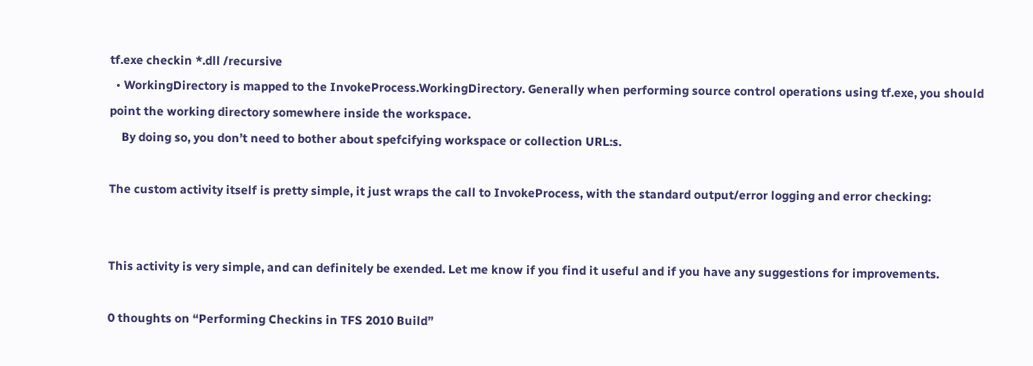tf.exe checkin *.dll /recursive
  • WorkingDirectory is mapped to the InvokeProcess.WorkingDirectory. Generally when performing source control operations using tf.exe, you should point the working directory somewhere inside the workspace.
    By doing so, you don’t need to bother about spefcifying workspace or collection URL:s.

The custom activity itself is pretty simple, it just wraps the call to InvokeProcess, with the standard output/error logging and error checking:


This activity is very simple, and can definitely be exended. Let me know if you find it useful and if you have any suggestions for improvements.

0 thoughts on “Performing Checkins in TFS 2010 Build”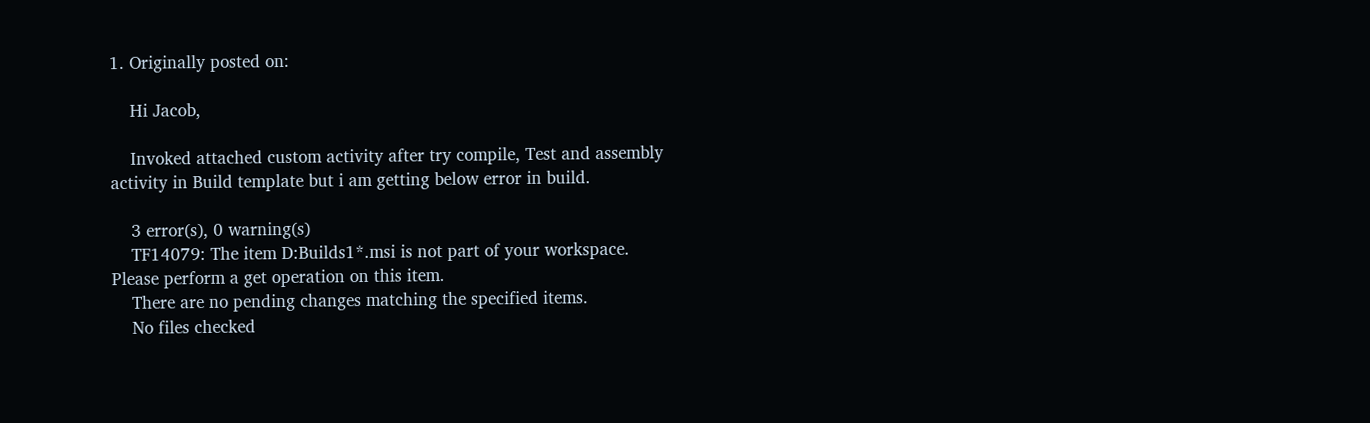1. Originally posted on:

    Hi Jacob,

    Invoked attached custom activity after try compile, Test and assembly activity in Build template but i am getting below error in build.

    3 error(s), 0 warning(s)
    TF14079: The item D:Builds1*.msi is not part of your workspace. Please perform a get operation on this item.
    There are no pending changes matching the specified items.
    No files checked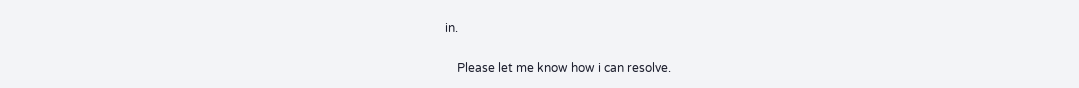in.

    Please let me know how i can resolve.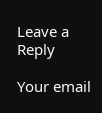Leave a Reply

Your email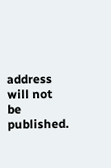address will not be published.